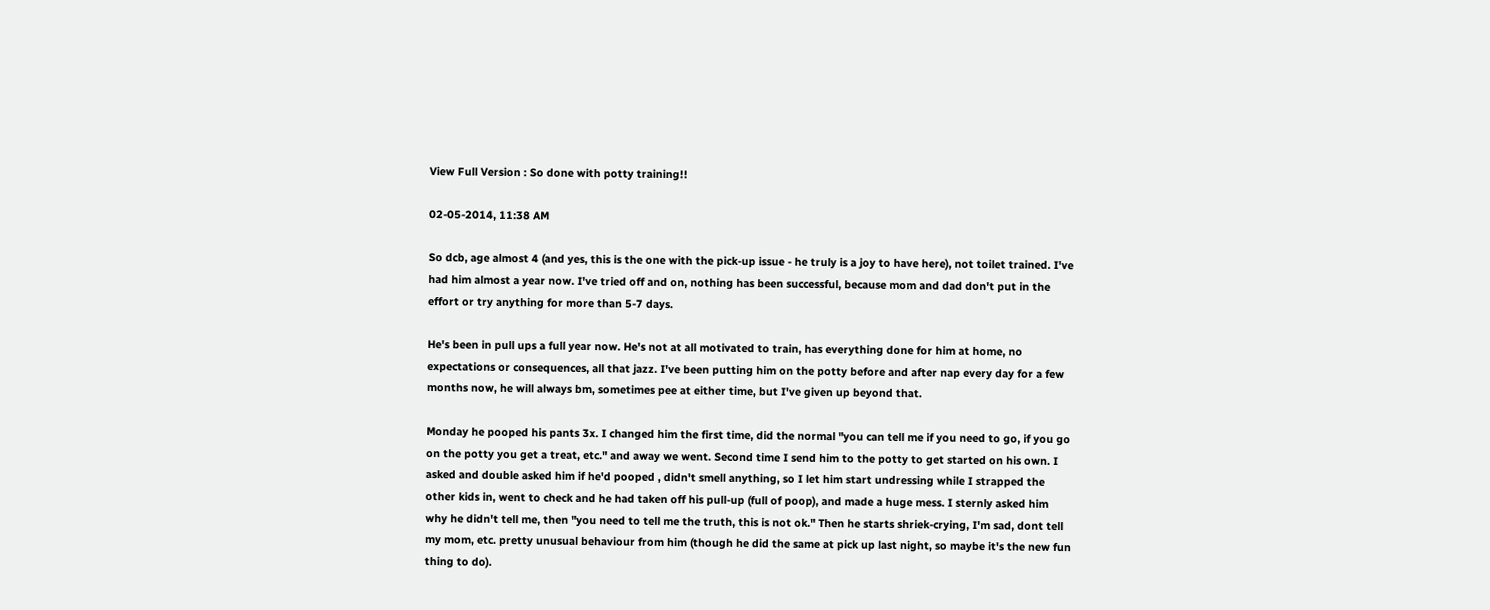View Full Version : So done with potty training!!

02-05-2014, 11:38 AM

So dcb, age almost 4 (and yes, this is the one with the pick-up issue - he truly is a joy to have here), not toilet trained. I've had him almost a year now. I've tried off and on, nothing has been successful, because mom and dad don't put in the effort or try anything for more than 5-7 days.

He's been in pull ups a full year now. He's not at all motivated to train, has everything done for him at home, no expectations or consequences, all that jazz. I've been putting him on the potty before and after nap every day for a few months now, he will always bm, sometimes pee at either time, but I've given up beyond that.

Monday he pooped his pants 3x. I changed him the first time, did the normal "you can tell me if you need to go, if you go on the potty you get a treat, etc." and away we went. Second time I send him to the potty to get started on his own. I asked and double asked him if he'd pooped , didn't smell anything, so I let him start undressing while I strapped the other kids in, went to check and he had taken off his pull-up (full of poop), and made a huge mess. I sternly asked him why he didn't tell me, then "you need to tell me the truth, this is not ok." Then he starts shriek-crying, I'm sad, dont tell my mom, etc. pretty unusual behaviour from him (though he did the same at pick up last night, so maybe it's the new fun thing to do).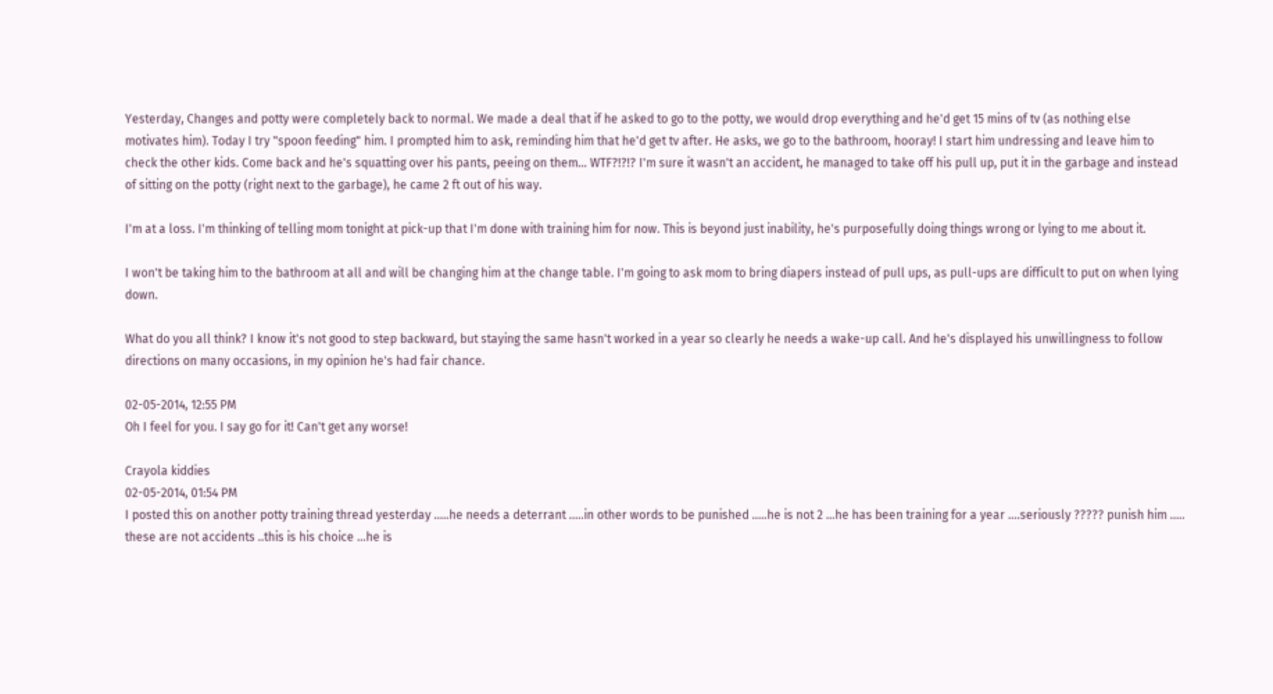Yesterday, Changes and potty were completely back to normal. We made a deal that if he asked to go to the potty, we would drop everything and he'd get 15 mins of tv (as nothing else motivates him). Today I try "spoon feeding" him. I prompted him to ask, reminding him that he'd get tv after. He asks, we go to the bathroom, hooray! I start him undressing and leave him to check the other kids. Come back and he's squatting over his pants, peeing on them... WTF?!?!? I'm sure it wasn't an accident, he managed to take off his pull up, put it in the garbage and instead of sitting on the potty (right next to the garbage), he came 2 ft out of his way.

I'm at a loss. I'm thinking of telling mom tonight at pick-up that I'm done with training him for now. This is beyond just inability, he's purposefully doing things wrong or lying to me about it.

I won't be taking him to the bathroom at all and will be changing him at the change table. I'm going to ask mom to bring diapers instead of pull ups, as pull-ups are difficult to put on when lying down.

What do you all think? I know it's not good to step backward, but staying the same hasn't worked in a year so clearly he needs a wake-up call. And he's displayed his unwillingness to follow directions on many occasions, in my opinion he's had fair chance.

02-05-2014, 12:55 PM
Oh I feel for you. I say go for it! Can't get any worse!

Crayola kiddies
02-05-2014, 01:54 PM
I posted this on another potty training thread yesterday .....he needs a deterrant .....in other words to be punished .....he is not 2 ...he has been training for a year ....seriously ????? punish him ..... these are not accidents ..this is his choice ...he is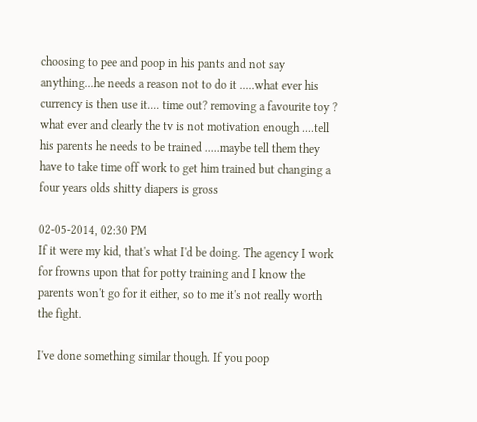choosing to pee and poop in his pants and not say anything...he needs a reason not to do it .....what ever his currency is then use it.... time out? removing a favourite toy ? what ever and clearly the tv is not motivation enough ....tell his parents he needs to be trained .....maybe tell them they have to take time off work to get him trained but changing a four years olds shitty diapers is gross

02-05-2014, 02:30 PM
If it were my kid, that's what I'd be doing. The agency I work for frowns upon that for potty training and I know the parents won't go for it either, so to me it's not really worth the fight.

I've done something similar though. If you poop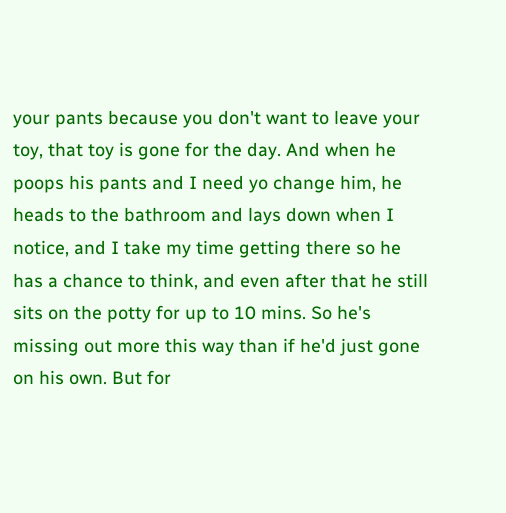your pants because you don't want to leave your toy, that toy is gone for the day. And when he poops his pants and I need yo change him, he heads to the bathroom and lays down when I notice, and I take my time getting there so he has a chance to think, and even after that he still sits on the potty for up to 10 mins. So he's missing out more this way than if he'd just gone on his own. But for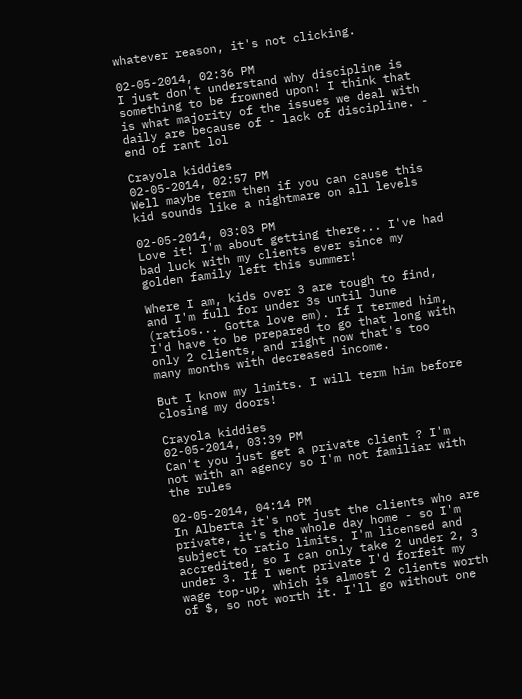whatever reason, it's not clicking.

02-05-2014, 02:36 PM
I just don't understand why discipline is something to be frowned upon! I think that is what majority of the issues we deal with daily are because of - lack of discipline. - end of rant lol

Crayola kiddies
02-05-2014, 02:57 PM
Well maybe term then if you can cause this kid sounds like a nightmare on all levels

02-05-2014, 03:03 PM
Love it! I'm about getting there... I've had bad luck with my clients ever since my golden family left this summer!

Where I am, kids over 3 are tough to find, and I'm full for under 3s until June (ratios... Gotta love em). If I termed him, I'd have to be prepared to go that long with only 2 clients, and right now that's too many months with decreased income.

But I know my limits. I will term him before closing my doors!

Crayola kiddies
02-05-2014, 03:39 PM
Can't you just get a private client ? I'm not with an agency so I'm not familiar with the rules

02-05-2014, 04:14 PM
In Alberta it's not just the clients who are private, it's the whole day home - so I'm subject to ratio limits. I'm licensed and accredited, so I can only take 2 under 2, 3 under 3. If I went private I'd forfeit my wage top-up, which is almost 2 clients worth of $, so not worth it. I'll go without one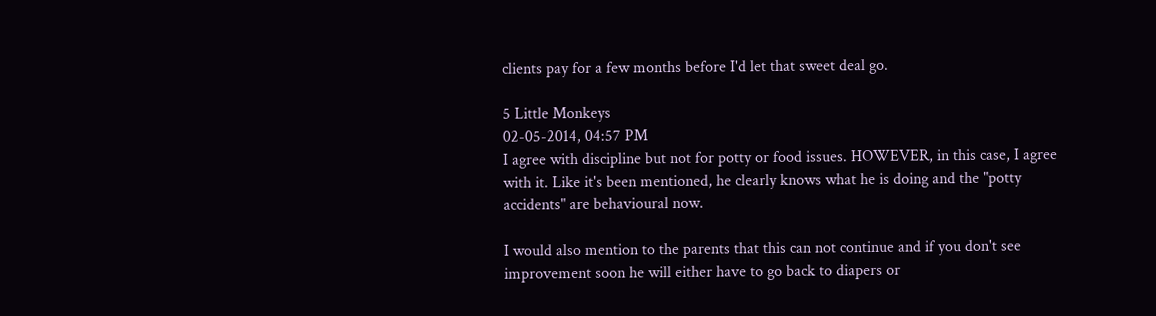clients pay for a few months before I'd let that sweet deal go.

5 Little Monkeys
02-05-2014, 04:57 PM
I agree with discipline but not for potty or food issues. HOWEVER, in this case, I agree with it. Like it's been mentioned, he clearly knows what he is doing and the "potty accidents" are behavioural now.

I would also mention to the parents that this can not continue and if you don't see improvement soon he will either have to go back to diapers or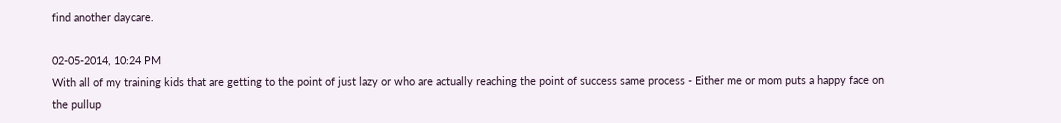find another daycare.

02-05-2014, 10:24 PM
With all of my training kids that are getting to the point of just lazy or who are actually reaching the point of success same process - Either me or mom puts a happy face on the pullup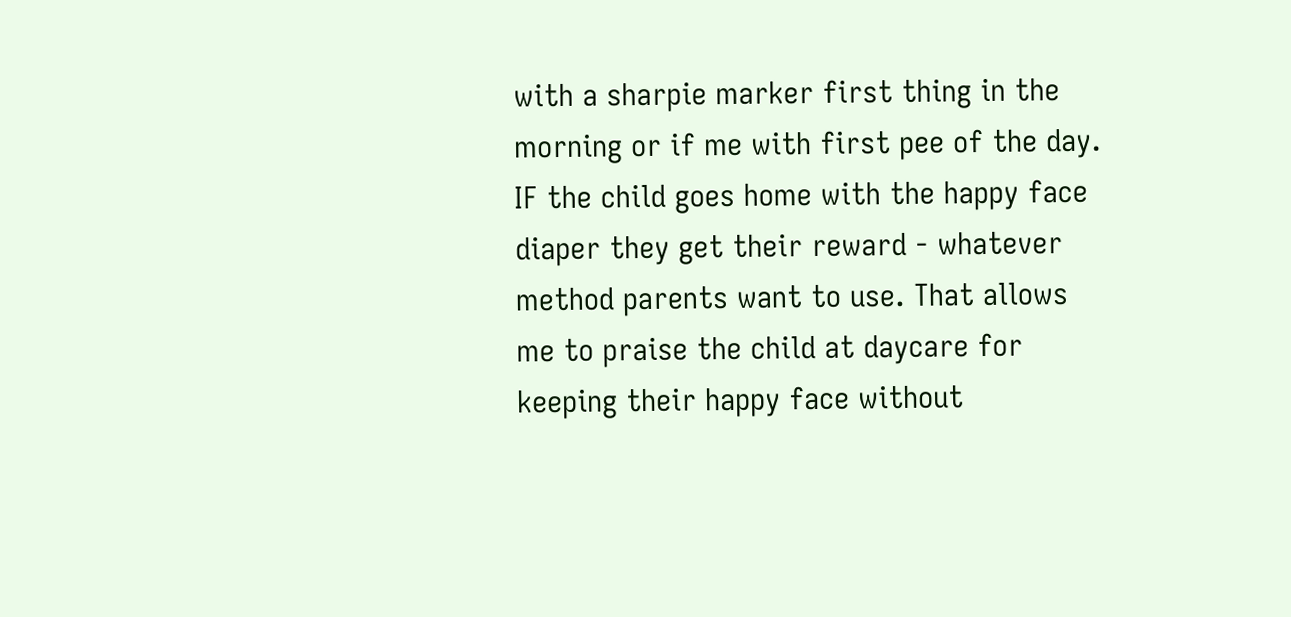with a sharpie marker first thing in the morning or if me with first pee of the day. IF the child goes home with the happy face diaper they get their reward - whatever method parents want to use. That allows me to praise the child at daycare for keeping their happy face without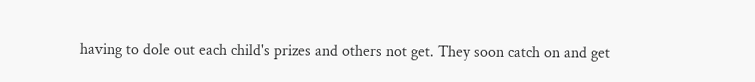having to dole out each child's prizes and others not get. They soon catch on and get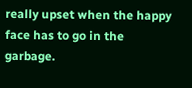really upset when the happy face has to go in the garbage.